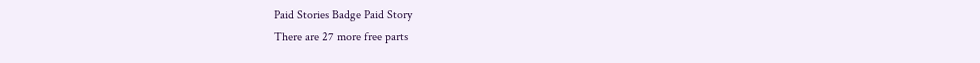Paid Stories Badge Paid Story
There are 27 more free parts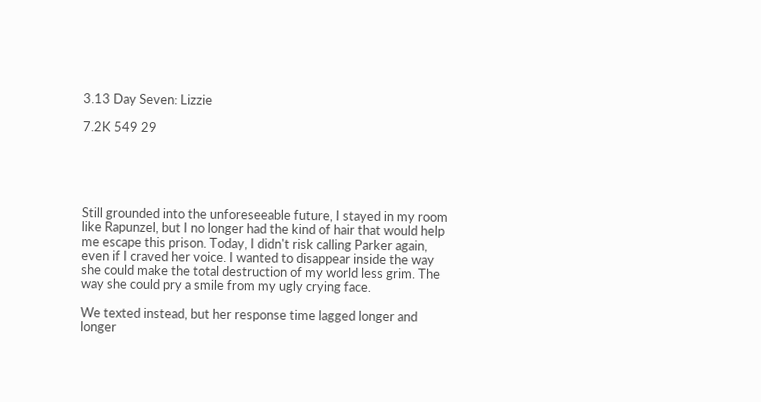3.13 Day Seven: Lizzie

7.2K 549 29





Still grounded into the unforeseeable future, I stayed in my room like Rapunzel, but I no longer had the kind of hair that would help me escape this prison. Today, I didn't risk calling Parker again, even if I craved her voice. I wanted to disappear inside the way she could make the total destruction of my world less grim. The way she could pry a smile from my ugly crying face.

We texted instead, but her response time lagged longer and longer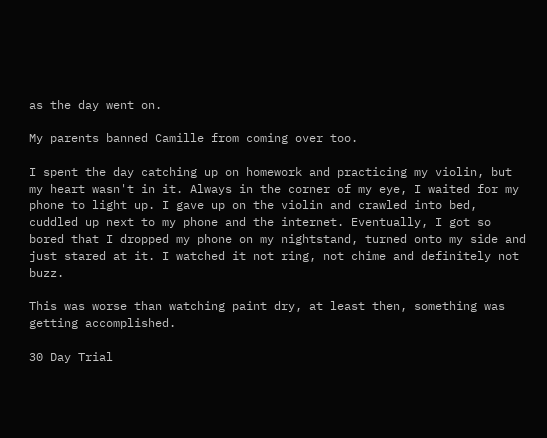as the day went on.

My parents banned Camille from coming over too.

I spent the day catching up on homework and practicing my violin, but my heart wasn't in it. Always in the corner of my eye, I waited for my phone to light up. I gave up on the violin and crawled into bed, cuddled up next to my phone and the internet. Eventually, I got so bored that I dropped my phone on my nightstand, turned onto my side and just stared at it. I watched it not ring, not chime and definitely not buzz.

This was worse than watching paint dry, at least then, something was getting accomplished.

30 Day Trial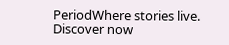PeriodWhere stories live. Discover now